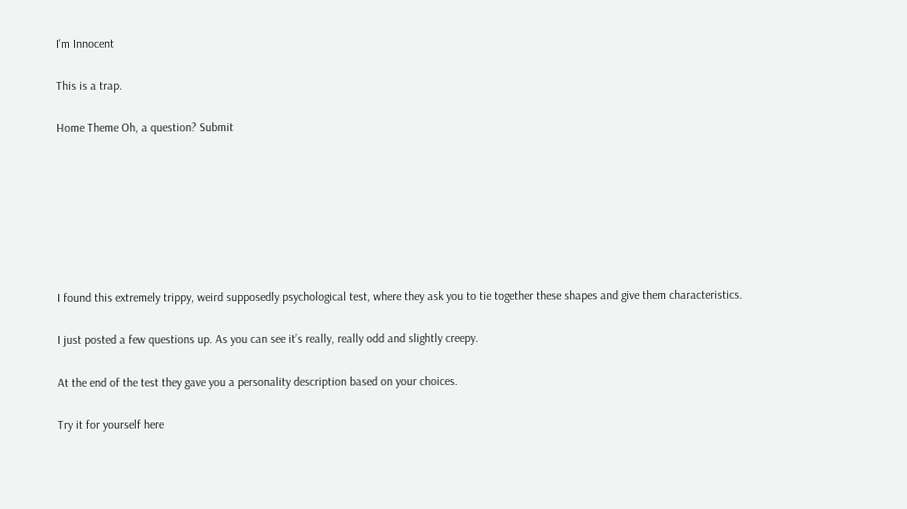I'm Innocent

This is a trap.

Home Theme Oh, a question? Submit







I found this extremely trippy, weird supposedly psychological test, where they ask you to tie together these shapes and give them characteristics.

I just posted a few questions up. As you can see it’s really, really odd and slightly creepy.

At the end of the test they gave you a personality description based on your choices.

Try it for yourself here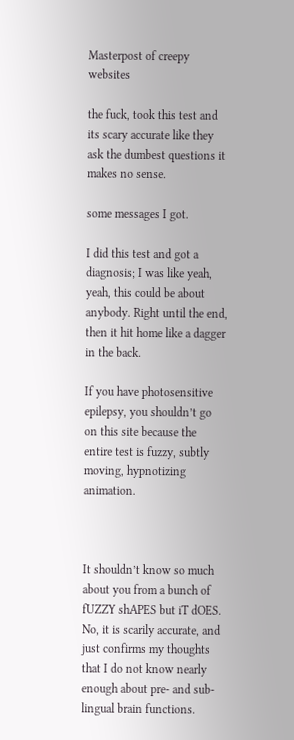Masterpost of creepy websites

the fuck, took this test and its scary accurate like they ask the dumbest questions it makes no sense.

some messages I got.

I did this test and got a diagnosis; I was like yeah, yeah, this could be about anybody. Right until the end, then it hit home like a dagger in the back.

If you have photosensitive epilepsy, you shouldn’t go on this site because the entire test is fuzzy, subtly moving, hypnotizing animation.



It shouldn’t know so much about you from a bunch of fUZZY shAPES but iT dOES. No, it is scarily accurate, and just confirms my thoughts that I do not know nearly enough about pre- and sub-lingual brain functions.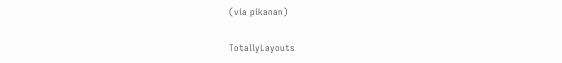(via pikanan)

TotallyLayouts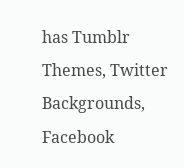has Tumblr Themes, Twitter Backgrounds, Facebook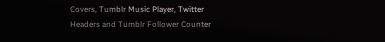Covers, Tumblr Music Player, Twitter Headers and Tumblr Follower Counter